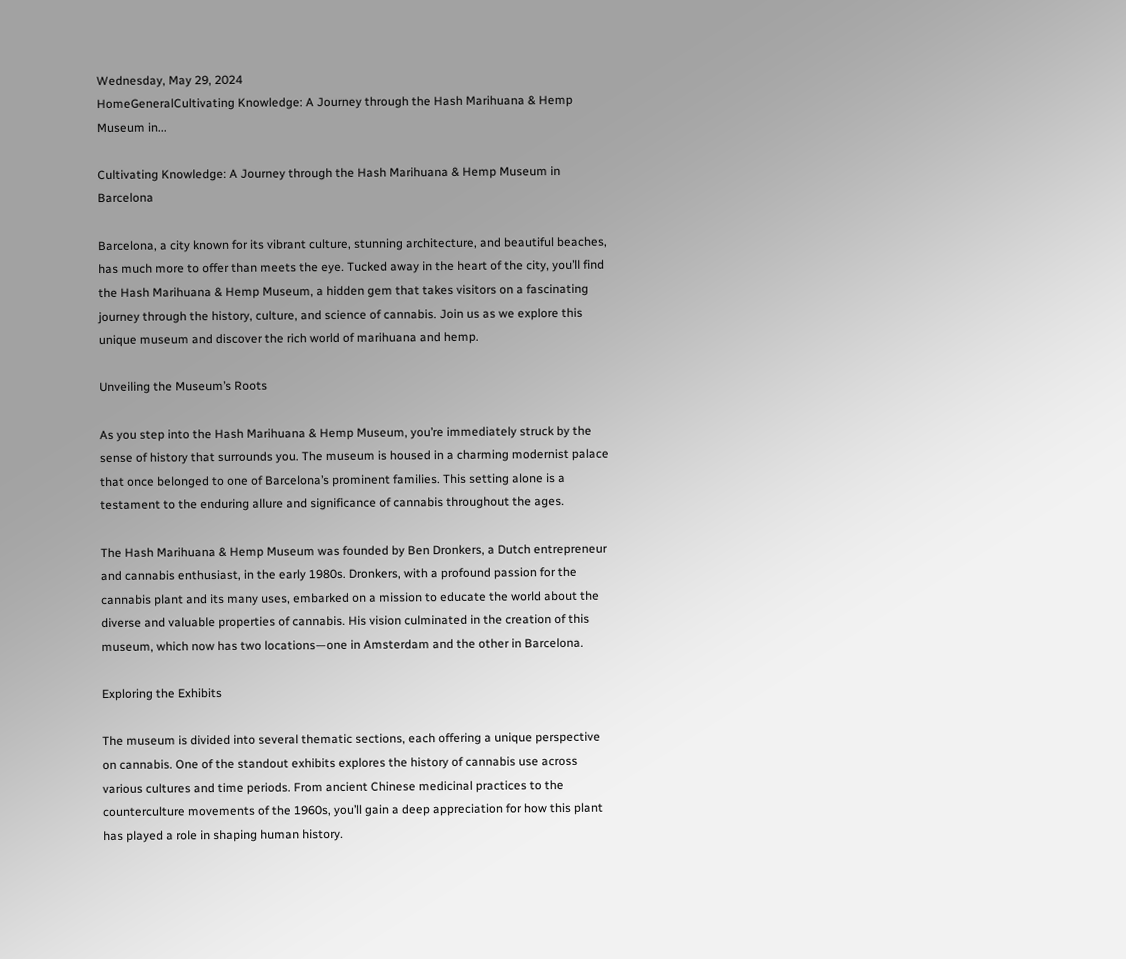Wednesday, May 29, 2024
HomeGeneralCultivating Knowledge: A Journey through the Hash Marihuana & Hemp Museum in...

Cultivating Knowledge: A Journey through the Hash Marihuana & Hemp Museum in Barcelona

Barcelona, a city known for its vibrant culture, stunning architecture, and beautiful beaches, has much more to offer than meets the eye. Tucked away in the heart of the city, you’ll find the Hash Marihuana & Hemp Museum, a hidden gem that takes visitors on a fascinating journey through the history, culture, and science of cannabis. Join us as we explore this unique museum and discover the rich world of marihuana and hemp.

Unveiling the Museum’s Roots

As you step into the Hash Marihuana & Hemp Museum, you’re immediately struck by the sense of history that surrounds you. The museum is housed in a charming modernist palace that once belonged to one of Barcelona’s prominent families. This setting alone is a testament to the enduring allure and significance of cannabis throughout the ages.

The Hash Marihuana & Hemp Museum was founded by Ben Dronkers, a Dutch entrepreneur and cannabis enthusiast, in the early 1980s. Dronkers, with a profound passion for the cannabis plant and its many uses, embarked on a mission to educate the world about the diverse and valuable properties of cannabis. His vision culminated in the creation of this museum, which now has two locations—one in Amsterdam and the other in Barcelona.

Exploring the Exhibits

The museum is divided into several thematic sections, each offering a unique perspective on cannabis. One of the standout exhibits explores the history of cannabis use across various cultures and time periods. From ancient Chinese medicinal practices to the counterculture movements of the 1960s, you’ll gain a deep appreciation for how this plant has played a role in shaping human history.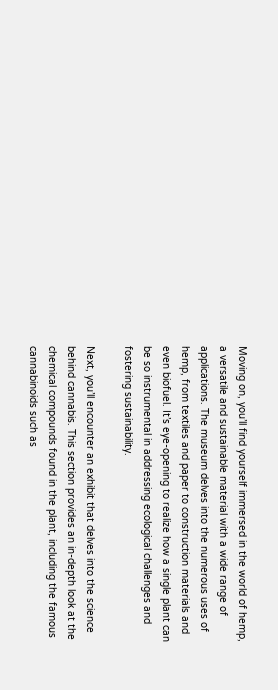Moving on, you’ll find yourself immersed in the world of hemp, a versatile and sustainable material with a wide range of applications. The museum delves into the numerous uses of hemp, from textiles and paper to construction materials and even biofuel. It’s eye-opening to realize how a single plant can be so instrumental in addressing ecological challenges and fostering sustainability.

Next, you’ll encounter an exhibit that delves into the science behind cannabis. This section provides an in-depth look at the chemical compounds found in the plant, including the famous cannabinoids such as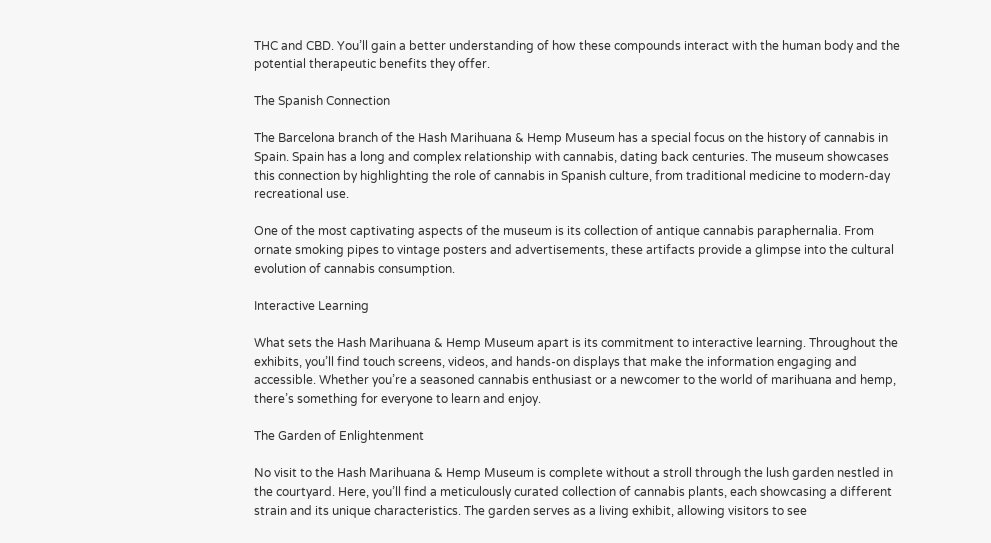THC and CBD. You’ll gain a better understanding of how these compounds interact with the human body and the potential therapeutic benefits they offer.

The Spanish Connection

The Barcelona branch of the Hash Marihuana & Hemp Museum has a special focus on the history of cannabis in Spain. Spain has a long and complex relationship with cannabis, dating back centuries. The museum showcases this connection by highlighting the role of cannabis in Spanish culture, from traditional medicine to modern-day recreational use.

One of the most captivating aspects of the museum is its collection of antique cannabis paraphernalia. From ornate smoking pipes to vintage posters and advertisements, these artifacts provide a glimpse into the cultural evolution of cannabis consumption.

Interactive Learning

What sets the Hash Marihuana & Hemp Museum apart is its commitment to interactive learning. Throughout the exhibits, you’ll find touch screens, videos, and hands-on displays that make the information engaging and accessible. Whether you’re a seasoned cannabis enthusiast or a newcomer to the world of marihuana and hemp, there’s something for everyone to learn and enjoy.

The Garden of Enlightenment

No visit to the Hash Marihuana & Hemp Museum is complete without a stroll through the lush garden nestled in the courtyard. Here, you’ll find a meticulously curated collection of cannabis plants, each showcasing a different strain and its unique characteristics. The garden serves as a living exhibit, allowing visitors to see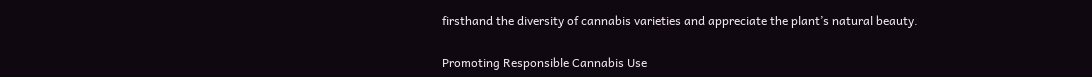firsthand the diversity of cannabis varieties and appreciate the plant’s natural beauty.

Promoting Responsible Cannabis Use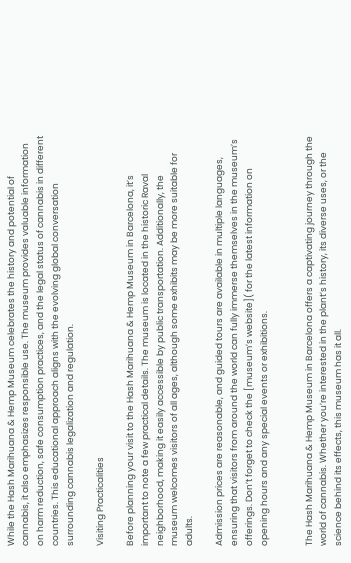While the Hash Marihuana & Hemp Museum celebrates the history and potential of cannabis, it also emphasizes responsible use. The museum provides valuable information on harm reduction, safe consumption practices, and the legal status of cannabis in different countries. This educational approach aligns with the evolving global conversation surrounding cannabis legalization and regulation.

Visiting Practicalities

Before planning your visit to the Hash Marihuana & Hemp Museum in Barcelona, it’s important to note a few practical details. The museum is located in the historic Raval neighborhood, making it easily accessible by public transportation. Additionally, the museum welcomes visitors of all ages, although some exhibits may be more suitable for adults.

Admission prices are reasonable, and guided tours are available in multiple languages, ensuring that visitors from around the world can fully immerse themselves in the museum’s offerings. Don’t forget to check the [museum’s website]( for the latest information on opening hours and any special events or exhibitions.


The Hash Marihuana & Hemp Museum in Barcelona offers a captivating journey through the world of cannabis. Whether you’re interested in the plant’s history, its diverse uses, or the science behind its effects, this museum has it all.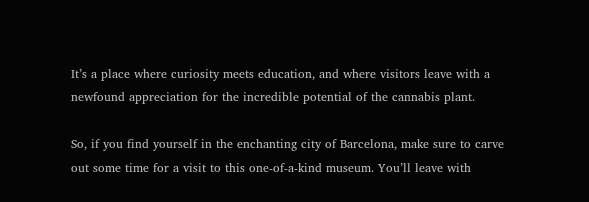It’s a place where curiosity meets education, and where visitors leave with a newfound appreciation for the incredible potential of the cannabis plant.

So, if you find yourself in the enchanting city of Barcelona, make sure to carve out some time for a visit to this one-of-a-kind museum. You’ll leave with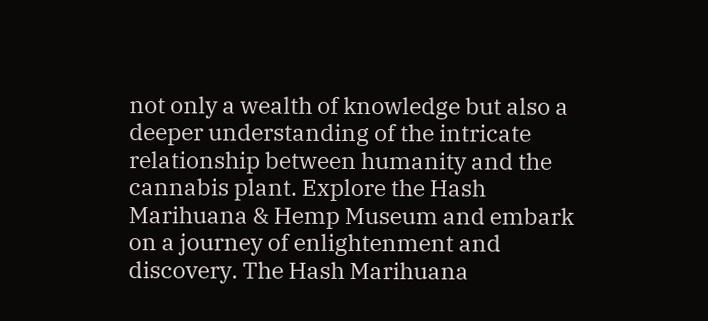not only a wealth of knowledge but also a deeper understanding of the intricate relationship between humanity and the cannabis plant. Explore the Hash Marihuana & Hemp Museum and embark on a journey of enlightenment and discovery. The Hash Marihuana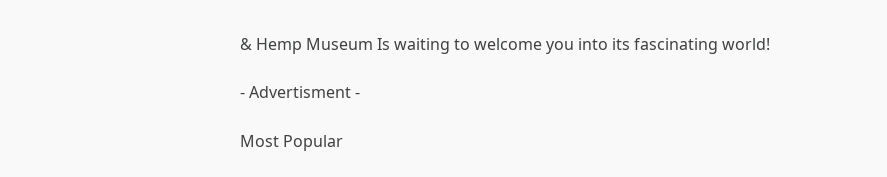& Hemp Museum Is waiting to welcome you into its fascinating world!

- Advertisment -

Most Popular